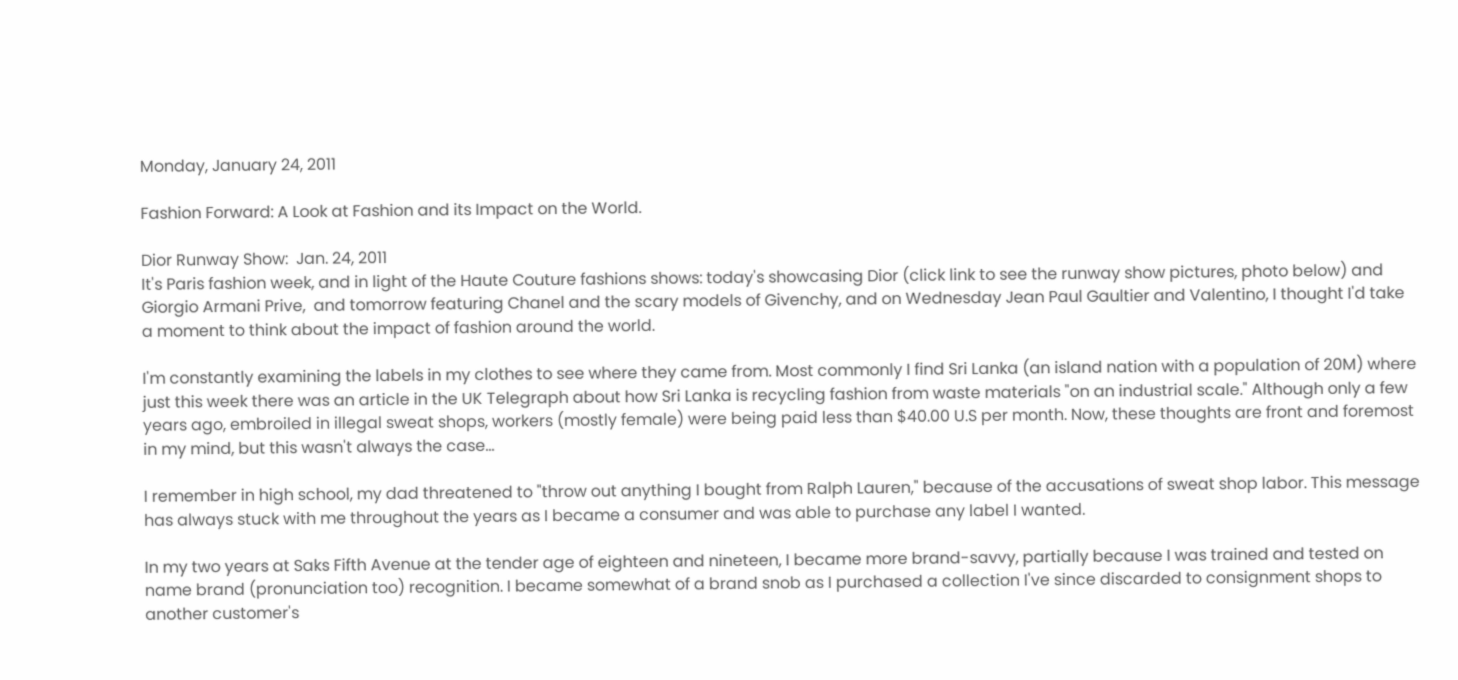Monday, January 24, 2011

Fashion Forward: A Look at Fashion and its Impact on the World.

Dior Runway Show:  Jan. 24, 2011
It's Paris fashion week, and in light of the Haute Couture fashions shows: today's showcasing Dior (click link to see the runway show pictures, photo below) and Giorgio Armani Prive,  and tomorrow featuring Chanel and the scary models of Givenchy, and on Wednesday Jean Paul Gaultier and Valentino, I thought I'd take a moment to think about the impact of fashion around the world.

I'm constantly examining the labels in my clothes to see where they came from. Most commonly I find Sri Lanka (an island nation with a population of 20M) where just this week there was an article in the UK Telegraph about how Sri Lanka is recycling fashion from waste materials "on an industrial scale." Although only a few years ago, embroiled in illegal sweat shops, workers (mostly female) were being paid less than $40.00 U.S per month. Now, these thoughts are front and foremost in my mind, but this wasn't always the case...

I remember in high school, my dad threatened to "throw out anything I bought from Ralph Lauren," because of the accusations of sweat shop labor. This message has always stuck with me throughout the years as I became a consumer and was able to purchase any label I wanted.

In my two years at Saks Fifth Avenue at the tender age of eighteen and nineteen, I became more brand-savvy, partially because I was trained and tested on name brand (pronunciation too) recognition. I became somewhat of a brand snob as I purchased a collection I've since discarded to consignment shops to another customer's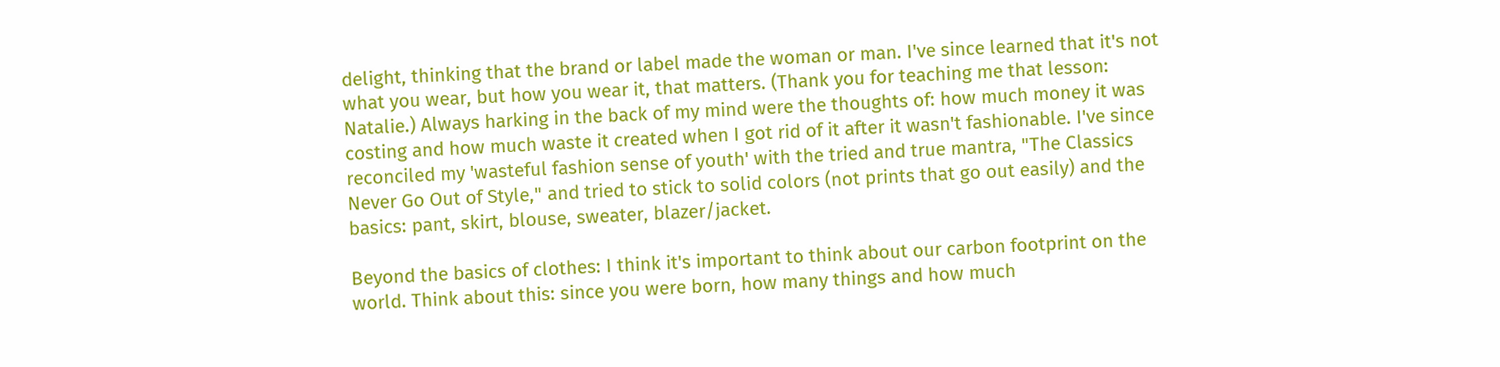delight, thinking that the brand or label made the woman or man. I've since learned that it's not what you wear, but how you wear it, that matters. (Thank you for teaching me that lesson: Natalie.) Always harking in the back of my mind were the thoughts of: how much money it was costing and how much waste it created when I got rid of it after it wasn't fashionable. I've since reconciled my 'wasteful fashion sense of youth' with the tried and true mantra, "The Classics Never Go Out of Style," and tried to stick to solid colors (not prints that go out easily) and the basics: pant, skirt, blouse, sweater, blazer/jacket.

Beyond the basics of clothes: I think it's important to think about our carbon footprint on the world. Think about this: since you were born, how many things and how much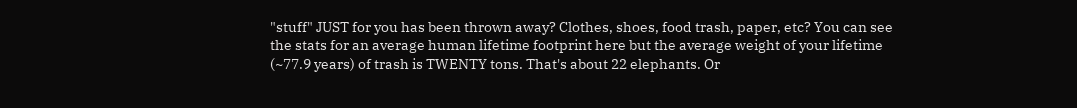"stuff" JUST for you has been thrown away? Clothes, shoes, food trash, paper, etc? You can see the stats for an average human lifetime footprint here but the average weight of your lifetime (~77.9 years) of trash is TWENTY tons. That's about 22 elephants. Or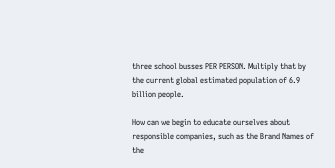three school busses PER PERSON. Multiply that by the current global estimated population of 6.9 billion people.

How can we begin to educate ourselves about responsible companies, such as the Brand Names of the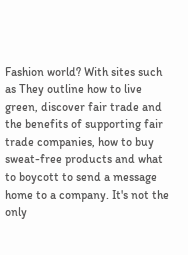Fashion world? With sites such as They outline how to live green, discover fair trade and the benefits of supporting fair trade companies, how to buy sweat-free products and what to boycott to send a message home to a company. It's not the only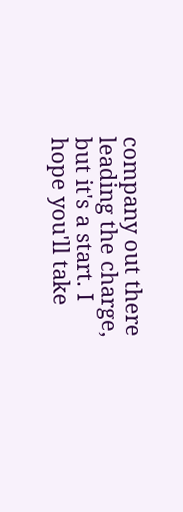company out there leading the charge, but it's a start. I hope you'll take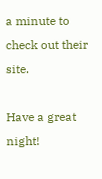a minute to check out their site.

Have a great night!